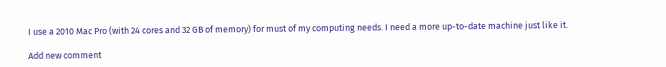I use a 2010 Mac Pro (with 24 cores and 32 GB of memory) for must of my computing needs. I need a more up-to-date machine just like it.

Add new comment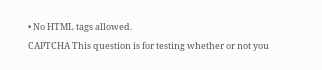• No HTML tags allowed.
CAPTCHA This question is for testing whether or not you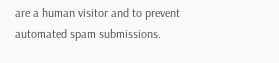are a human visitor and to prevent automated spam submissions.